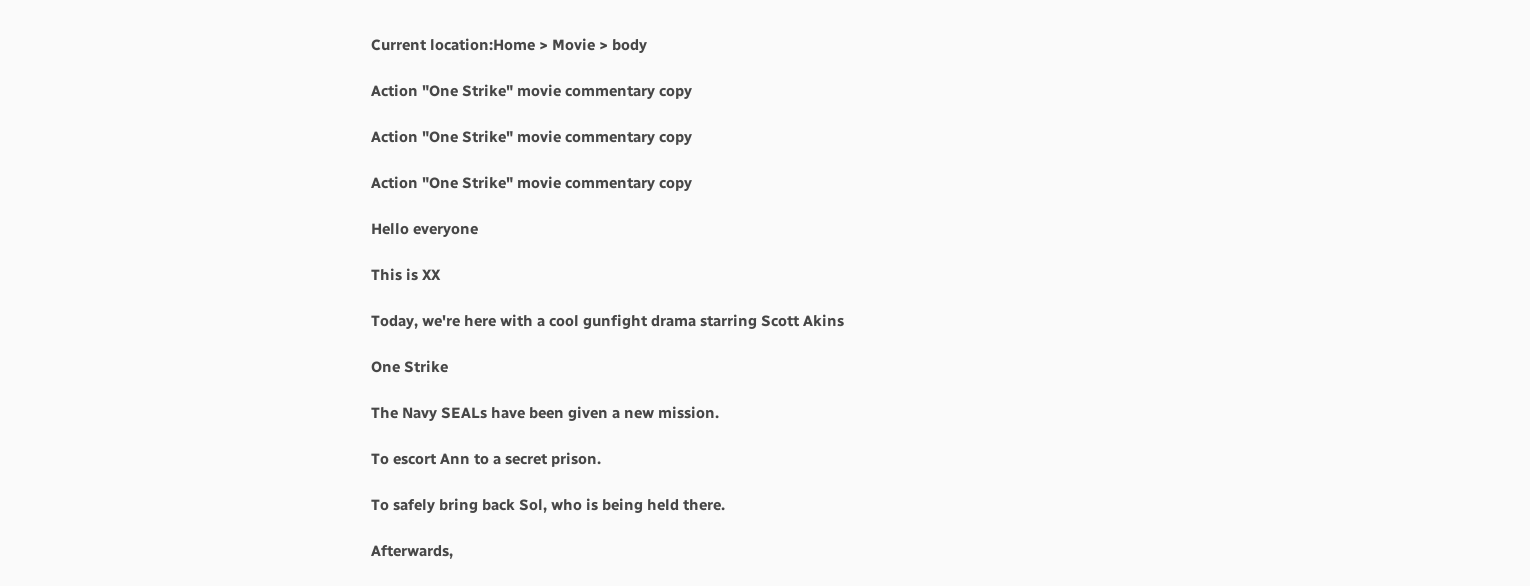Current location:Home > Movie > body

Action "One Strike" movie commentary copy

Action "One Strike" movie commentary copy

Action "One Strike" movie commentary copy

Hello everyone

This is XX

Today, we're here with a cool gunfight drama starring Scott Akins

One Strike

The Navy SEALs have been given a new mission.

To escort Ann to a secret prison.

To safely bring back Sol, who is being held there.

Afterwards,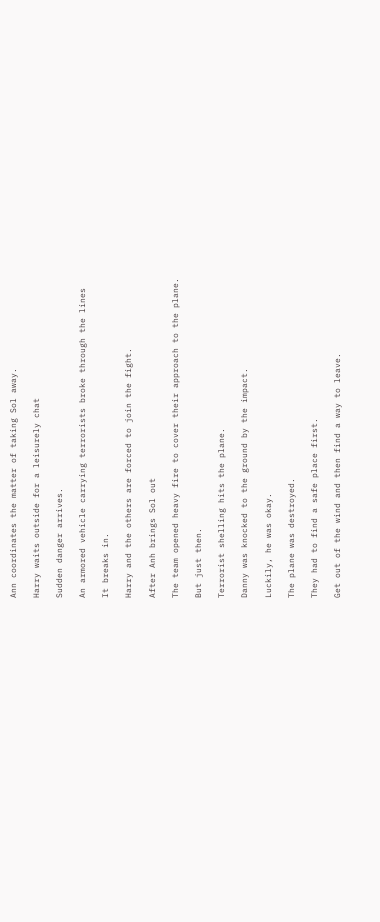Ann coordinates the matter of taking Sol away.

Harry waits outside for a leisurely chat

Sudden danger arrives.

An armored vehicle carrying terrorists broke through the lines

It breaks in.

Harry and the others are forced to join the fight.

After Anh brings Sol out

The team opened heavy fire to cover their approach to the plane.

But just then.

Terrorist shelling hits the plane.

Danny was knocked to the ground by the impact.

Luckily, he was okay.

The plane was destroyed.

They had to find a safe place first.

Get out of the wind and then find a way to leave.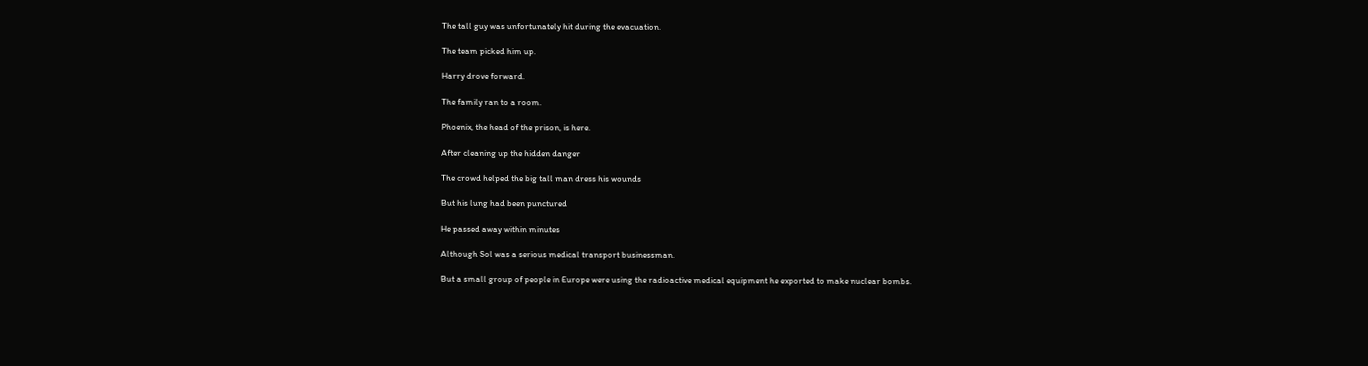The tall guy was unfortunately hit during the evacuation.

The team picked him up.

Harry drove forward.

The family ran to a room.

Phoenix, the head of the prison, is here.

After cleaning up the hidden danger

The crowd helped the big tall man dress his wounds

But his lung had been punctured

He passed away within minutes

Although Sol was a serious medical transport businessman.

But a small group of people in Europe were using the radioactive medical equipment he exported to make nuclear bombs.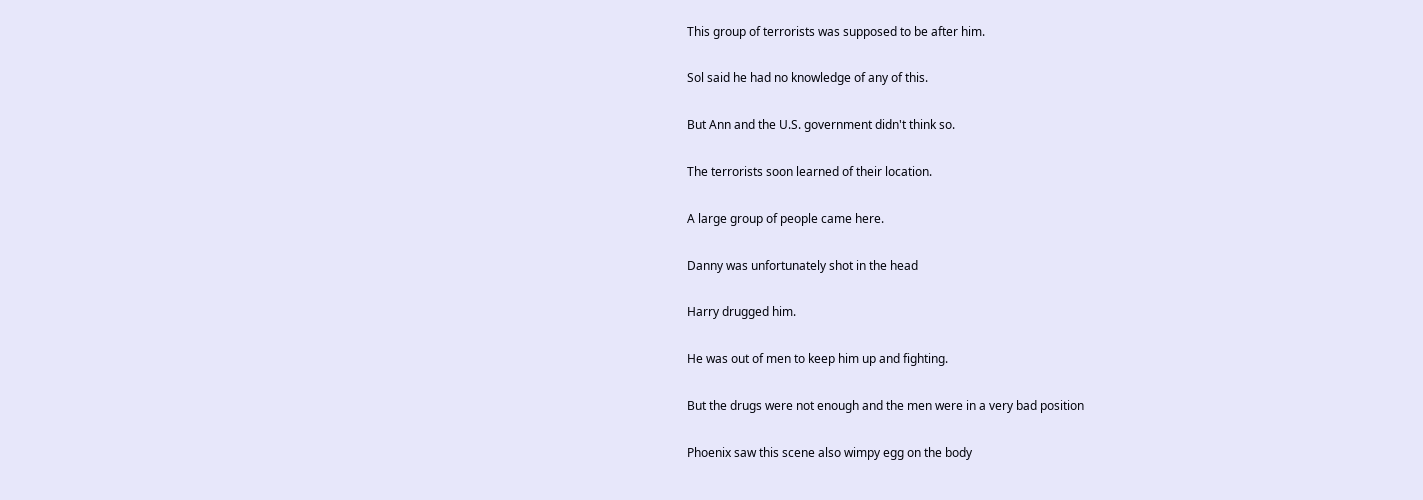This group of terrorists was supposed to be after him.

Sol said he had no knowledge of any of this.

But Ann and the U.S. government didn't think so.

The terrorists soon learned of their location.

A large group of people came here.

Danny was unfortunately shot in the head

Harry drugged him.

He was out of men to keep him up and fighting.

But the drugs were not enough and the men were in a very bad position

Phoenix saw this scene also wimpy egg on the body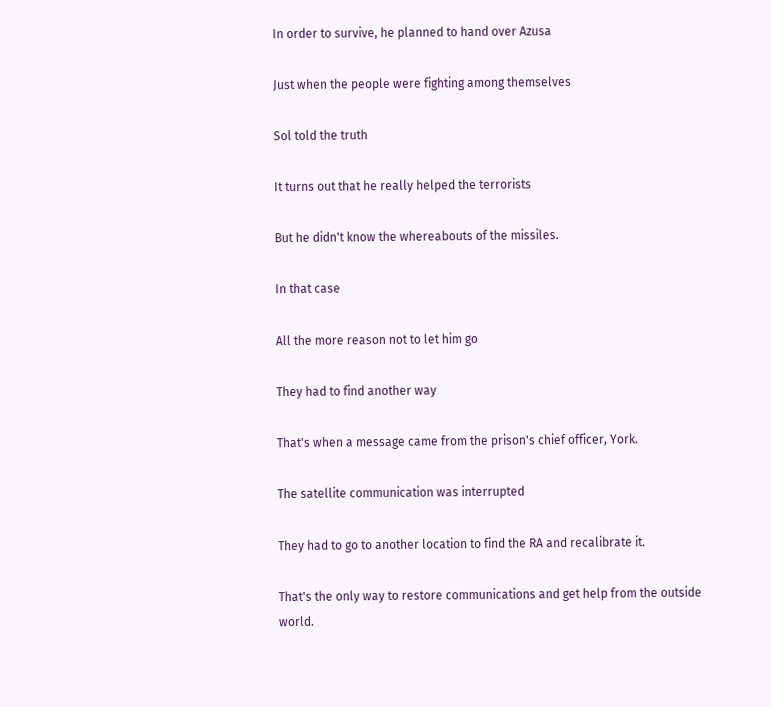In order to survive, he planned to hand over Azusa

Just when the people were fighting among themselves

Sol told the truth

It turns out that he really helped the terrorists

But he didn't know the whereabouts of the missiles.

In that case

All the more reason not to let him go

They had to find another way

That's when a message came from the prison's chief officer, York.

The satellite communication was interrupted

They had to go to another location to find the RA and recalibrate it.

That's the only way to restore communications and get help from the outside world.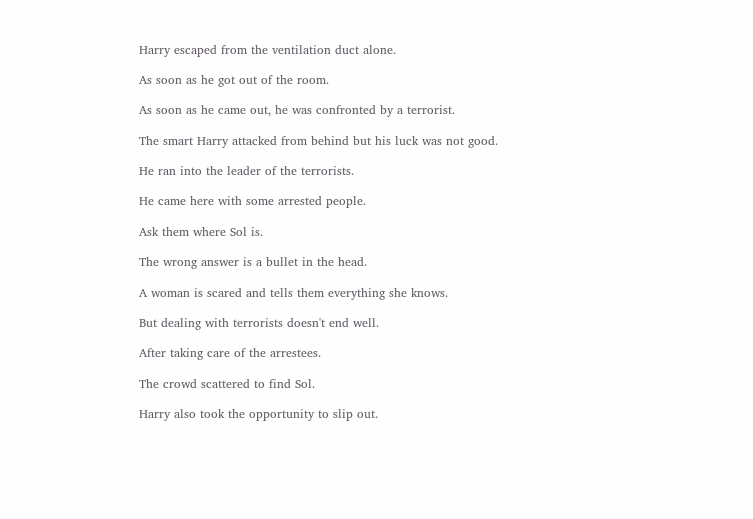Harry escaped from the ventilation duct alone.

As soon as he got out of the room.

As soon as he came out, he was confronted by a terrorist.

The smart Harry attacked from behind but his luck was not good.

He ran into the leader of the terrorists.

He came here with some arrested people.

Ask them where Sol is.

The wrong answer is a bullet in the head.

A woman is scared and tells them everything she knows.

But dealing with terrorists doesn't end well.

After taking care of the arrestees.

The crowd scattered to find Sol.

Harry also took the opportunity to slip out.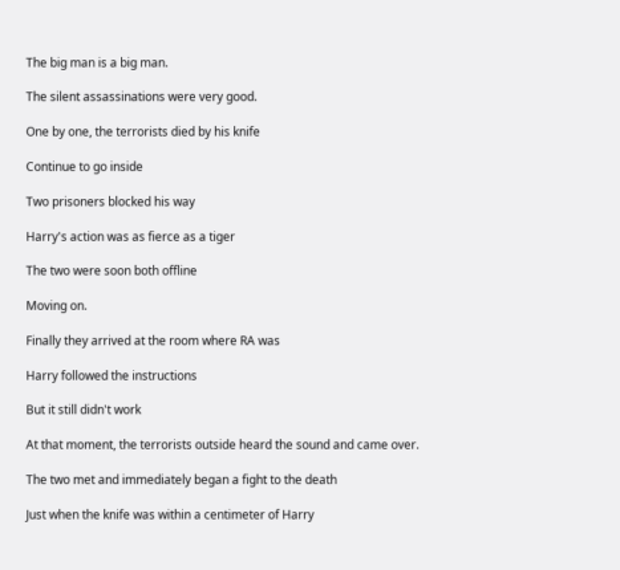The big man is a big man.

The silent assassinations were very good.

One by one, the terrorists died by his knife

Continue to go inside

Two prisoners blocked his way

Harry's action was as fierce as a tiger

The two were soon both offline

Moving on.

Finally they arrived at the room where RA was

Harry followed the instructions

But it still didn't work

At that moment, the terrorists outside heard the sound and came over.

The two met and immediately began a fight to the death

Just when the knife was within a centimeter of Harry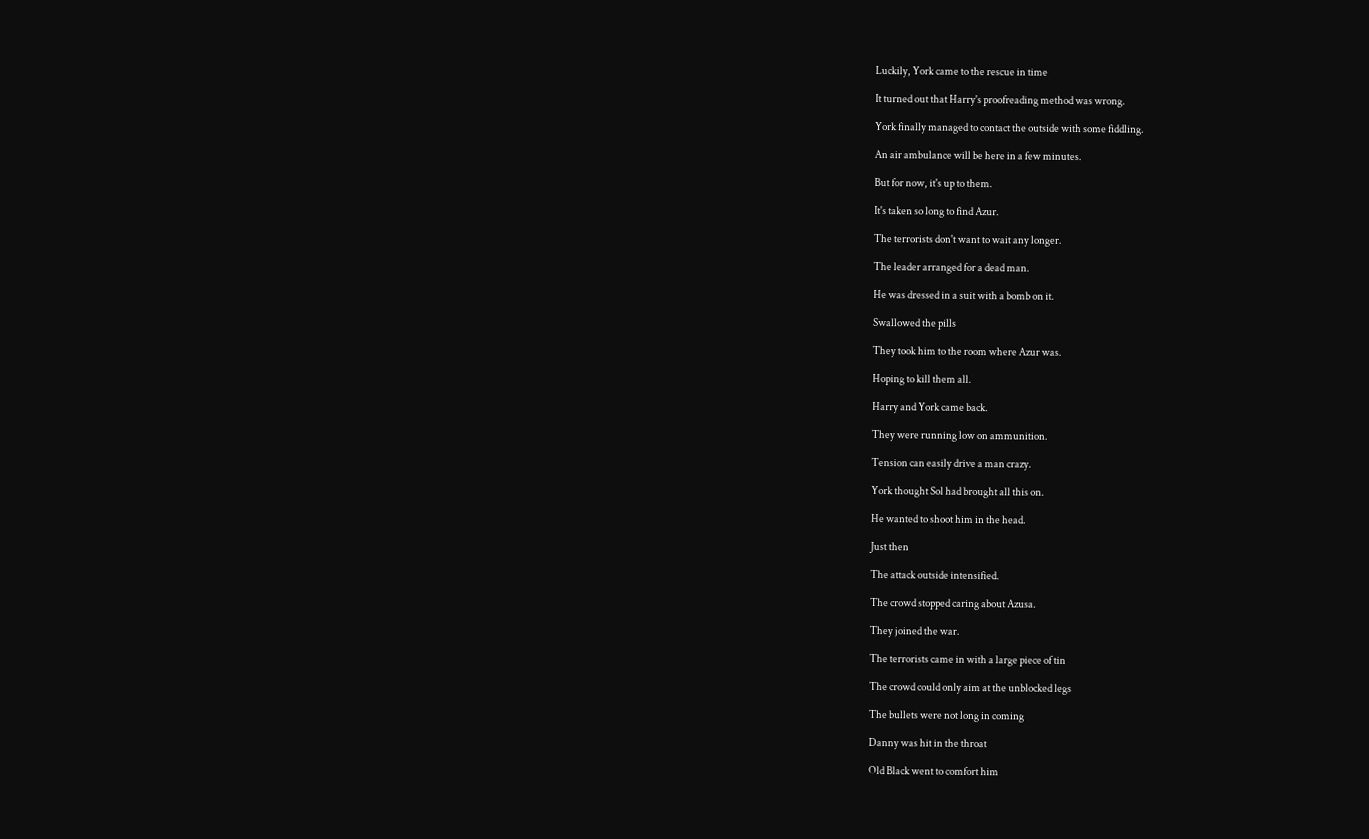Luckily, York came to the rescue in time

It turned out that Harry's proofreading method was wrong.

York finally managed to contact the outside with some fiddling.

An air ambulance will be here in a few minutes.

But for now, it's up to them.

It's taken so long to find Azur.

The terrorists don't want to wait any longer.

The leader arranged for a dead man.

He was dressed in a suit with a bomb on it.

Swallowed the pills

They took him to the room where Azur was.

Hoping to kill them all.

Harry and York came back.

They were running low on ammunition.

Tension can easily drive a man crazy.

York thought Sol had brought all this on.

He wanted to shoot him in the head.

Just then

The attack outside intensified.

The crowd stopped caring about Azusa.

They joined the war.

The terrorists came in with a large piece of tin

The crowd could only aim at the unblocked legs

The bullets were not long in coming

Danny was hit in the throat

Old Black went to comfort him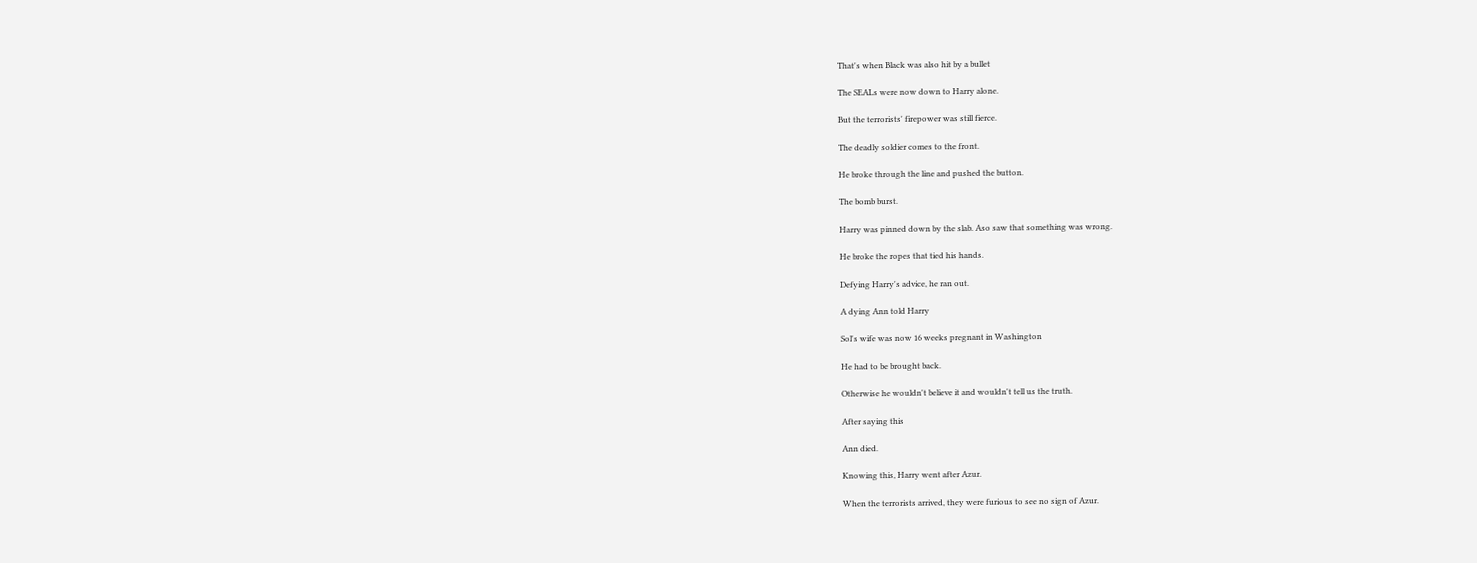That's when Black was also hit by a bullet

The SEALs were now down to Harry alone.

But the terrorists' firepower was still fierce.

The deadly soldier comes to the front.

He broke through the line and pushed the button.

The bomb burst.

Harry was pinned down by the slab. Aso saw that something was wrong.

He broke the ropes that tied his hands.

Defying Harry's advice, he ran out.

A dying Ann told Harry

Sol's wife was now 16 weeks pregnant in Washington

He had to be brought back.

Otherwise he wouldn't believe it and wouldn't tell us the truth.

After saying this

Ann died.

Knowing this, Harry went after Azur.

When the terrorists arrived, they were furious to see no sign of Azur.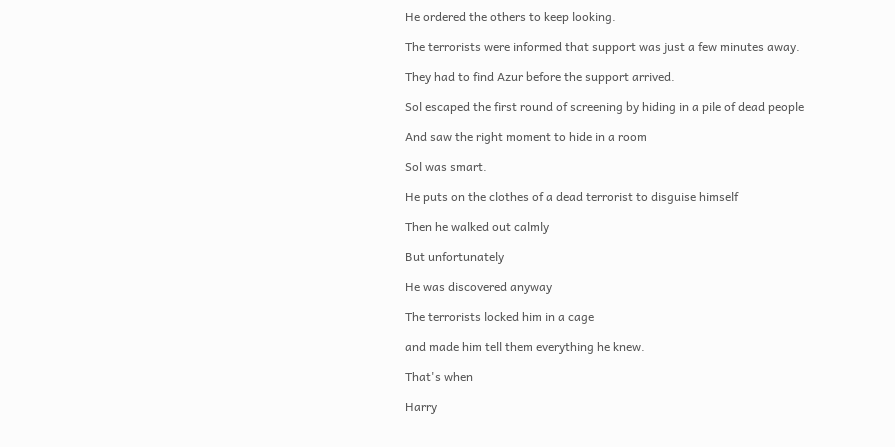He ordered the others to keep looking.

The terrorists were informed that support was just a few minutes away.

They had to find Azur before the support arrived.

Sol escaped the first round of screening by hiding in a pile of dead people

And saw the right moment to hide in a room

Sol was smart.

He puts on the clothes of a dead terrorist to disguise himself

Then he walked out calmly

But unfortunately

He was discovered anyway

The terrorists locked him in a cage

and made him tell them everything he knew.

That's when

Harry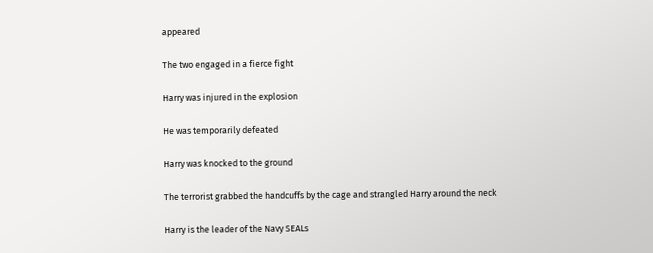appeared

The two engaged in a fierce fight

Harry was injured in the explosion

He was temporarily defeated

Harry was knocked to the ground

The terrorist grabbed the handcuffs by the cage and strangled Harry around the neck

Harry is the leader of the Navy SEALs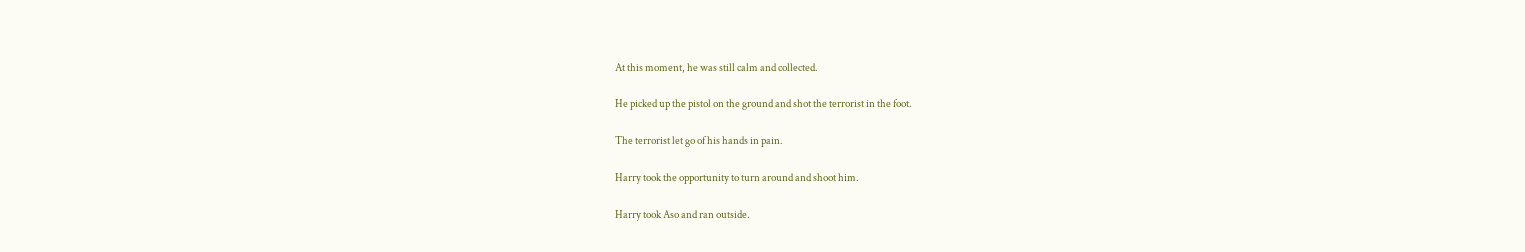At this moment, he was still calm and collected.

He picked up the pistol on the ground and shot the terrorist in the foot.

The terrorist let go of his hands in pain.

Harry took the opportunity to turn around and shoot him.

Harry took Aso and ran outside.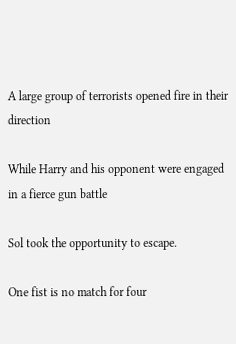A large group of terrorists opened fire in their direction

While Harry and his opponent were engaged in a fierce gun battle

Sol took the opportunity to escape.

One fist is no match for four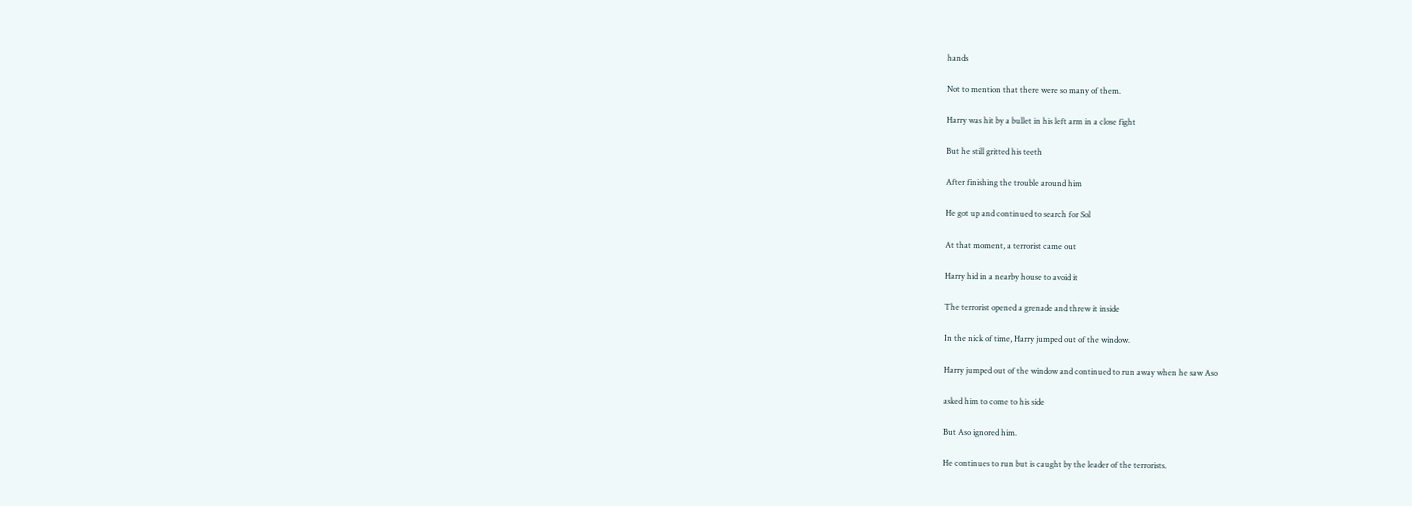hands

Not to mention that there were so many of them.

Harry was hit by a bullet in his left arm in a close fight

But he still gritted his teeth

After finishing the trouble around him

He got up and continued to search for Sol

At that moment, a terrorist came out

Harry hid in a nearby house to avoid it

The terrorist opened a grenade and threw it inside

In the nick of time, Harry jumped out of the window.

Harry jumped out of the window and continued to run away when he saw Aso

asked him to come to his side

But Aso ignored him.

He continues to run but is caught by the leader of the terrorists.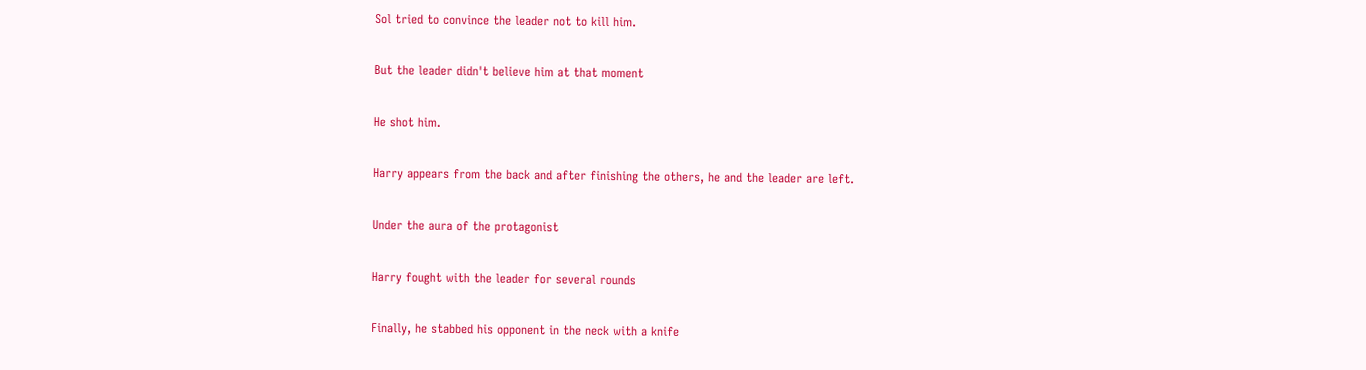Sol tried to convince the leader not to kill him.

But the leader didn't believe him at that moment

He shot him.

Harry appears from the back and after finishing the others, he and the leader are left.

Under the aura of the protagonist

Harry fought with the leader for several rounds

Finally, he stabbed his opponent in the neck with a knife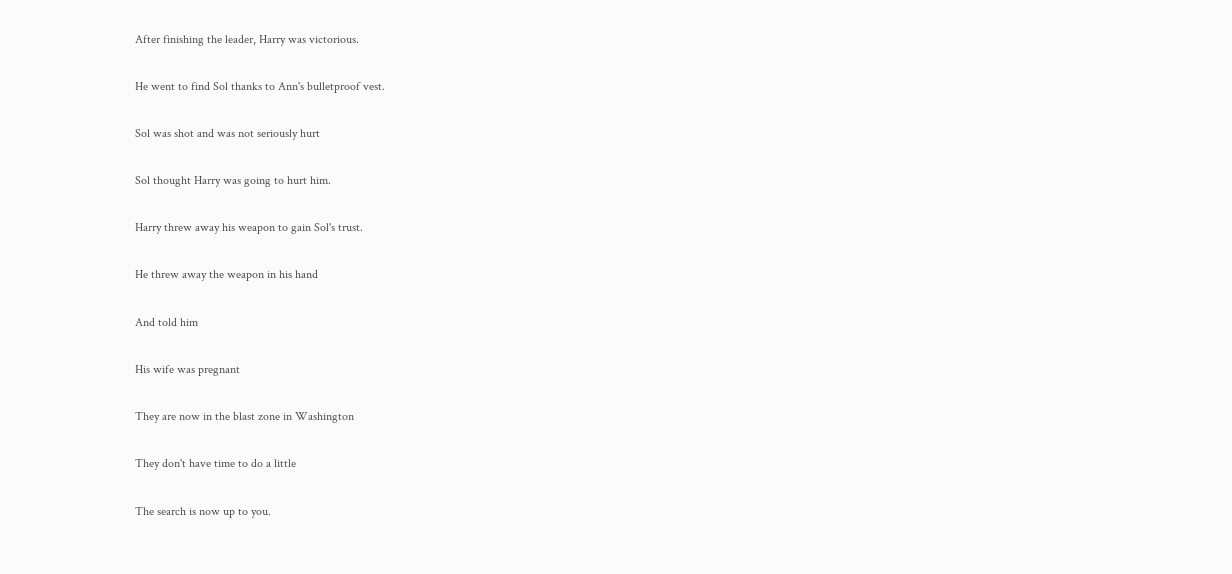After finishing the leader, Harry was victorious.

He went to find Sol thanks to Ann's bulletproof vest.

Sol was shot and was not seriously hurt

Sol thought Harry was going to hurt him.

Harry threw away his weapon to gain Sol's trust.

He threw away the weapon in his hand

And told him

His wife was pregnant

They are now in the blast zone in Washington

They don't have time to do a little

The search is now up to you.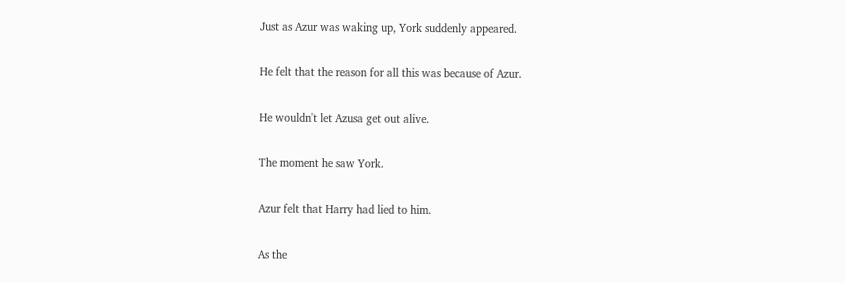Just as Azur was waking up, York suddenly appeared.

He felt that the reason for all this was because of Azur.

He wouldn't let Azusa get out alive.

The moment he saw York.

Azur felt that Harry had lied to him.

As the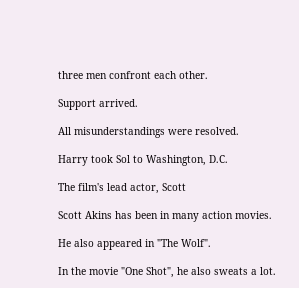three men confront each other.

Support arrived.

All misunderstandings were resolved.

Harry took Sol to Washington, D.C.

The film's lead actor, Scott

Scott Akins has been in many action movies.

He also appeared in "The Wolf".

In the movie "One Shot", he also sweats a lot.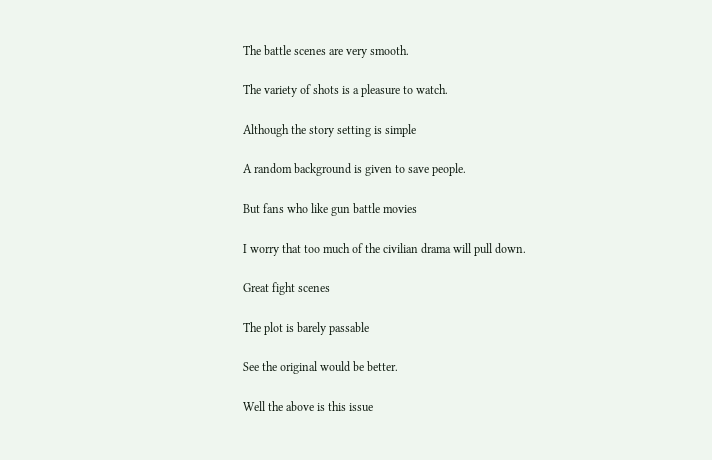The battle scenes are very smooth.

The variety of shots is a pleasure to watch.

Although the story setting is simple

A random background is given to save people.

But fans who like gun battle movies

I worry that too much of the civilian drama will pull down.

Great fight scenes

The plot is barely passable

See the original would be better.

Well the above is this issue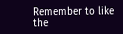Remember to like the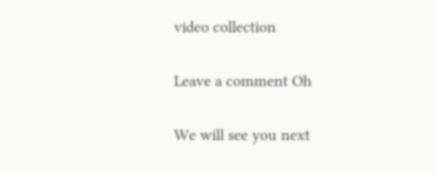video collection

Leave a comment Oh

We will see you next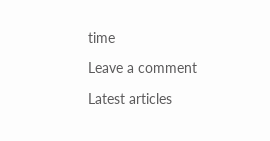time

Leave a comment

Latest articles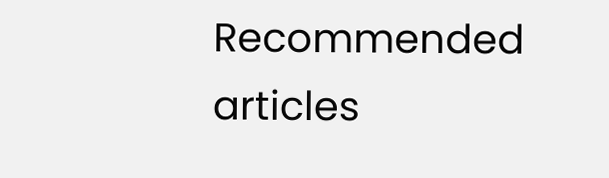Recommended articles